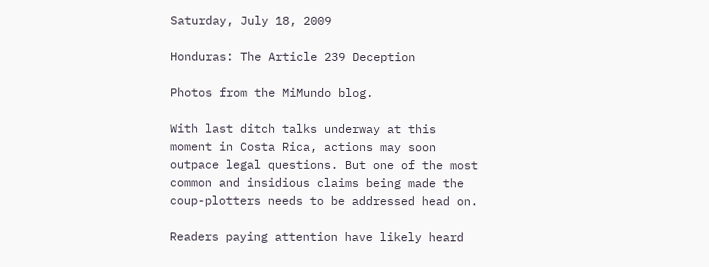Saturday, July 18, 2009

Honduras: The Article 239 Deception

Photos from the MiMundo blog.

With last ditch talks underway at this moment in Costa Rica, actions may soon outpace legal questions. But one of the most common and insidious claims being made the coup-plotters needs to be addressed head on.

Readers paying attention have likely heard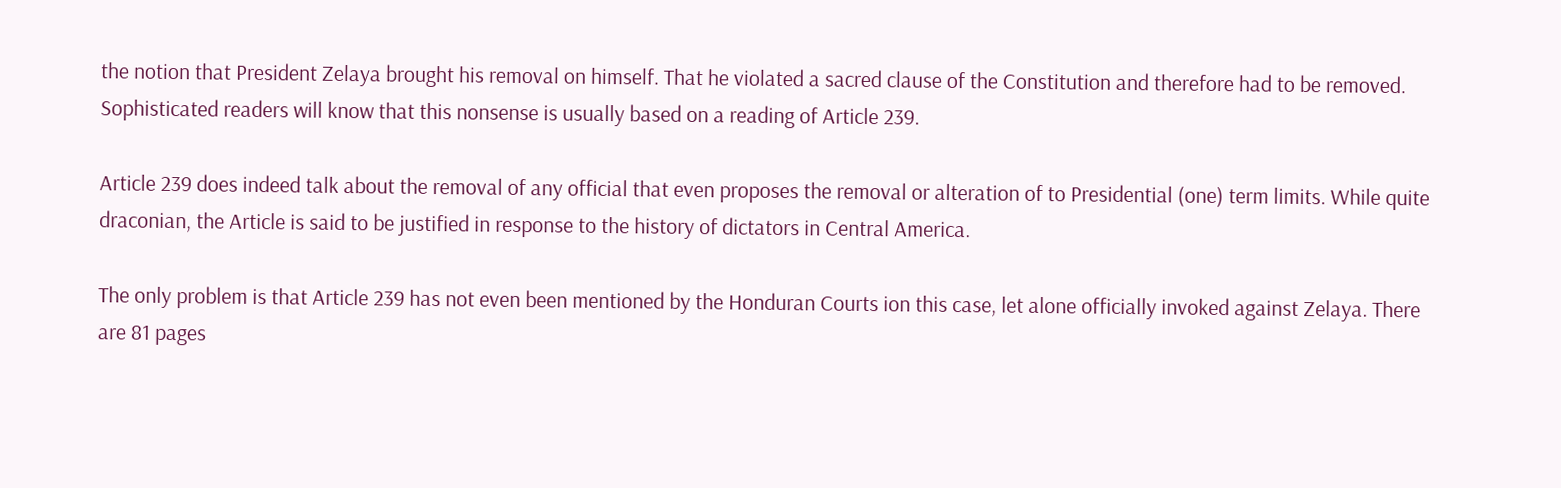the notion that President Zelaya brought his removal on himself. That he violated a sacred clause of the Constitution and therefore had to be removed. Sophisticated readers will know that this nonsense is usually based on a reading of Article 239.

Article 239 does indeed talk about the removal of any official that even proposes the removal or alteration of to Presidential (one) term limits. While quite draconian, the Article is said to be justified in response to the history of dictators in Central America.

The only problem is that Article 239 has not even been mentioned by the Honduran Courts ion this case, let alone officially invoked against Zelaya. There are 81 pages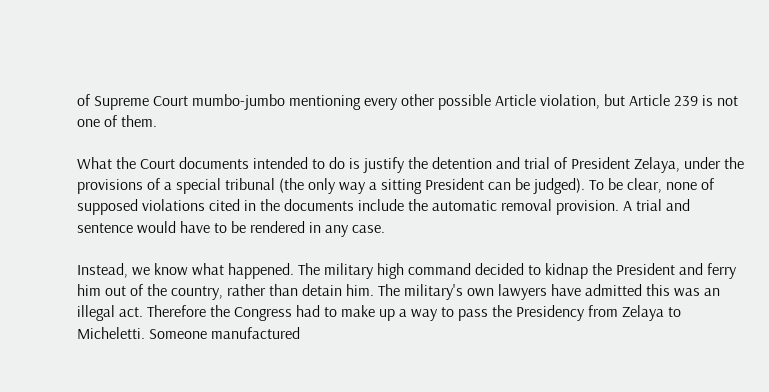of Supreme Court mumbo-jumbo mentioning every other possible Article violation, but Article 239 is not one of them.

What the Court documents intended to do is justify the detention and trial of President Zelaya, under the provisions of a special tribunal (the only way a sitting President can be judged). To be clear, none of supposed violations cited in the documents include the automatic removal provision. A trial and sentence would have to be rendered in any case.

Instead, we know what happened. The military high command decided to kidnap the President and ferry him out of the country, rather than detain him. The military's own lawyers have admitted this was an illegal act. Therefore the Congress had to make up a way to pass the Presidency from Zelaya to Micheletti. Someone manufactured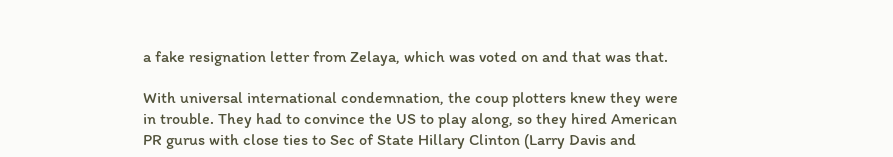a fake resignation letter from Zelaya, which was voted on and that was that.

With universal international condemnation, the coup plotters knew they were in trouble. They had to convince the US to play along, so they hired American PR gurus with close ties to Sec of State Hillary Clinton (Larry Davis and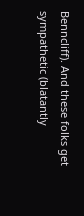Benncliff). And these folks get sympathetic (blatantly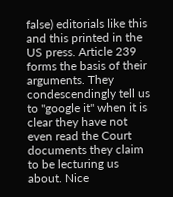false) editorials like this and this printed in the US press. Article 239 forms the basis of their arguments. They condescendingly tell us to "google it" when it is clear they have not even read the Court documents they claim to be lecturing us about. Nice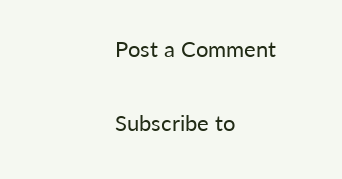Post a Comment

Subscribe to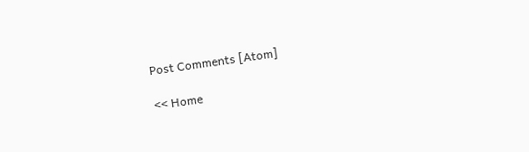Post Comments [Atom]

<< Home